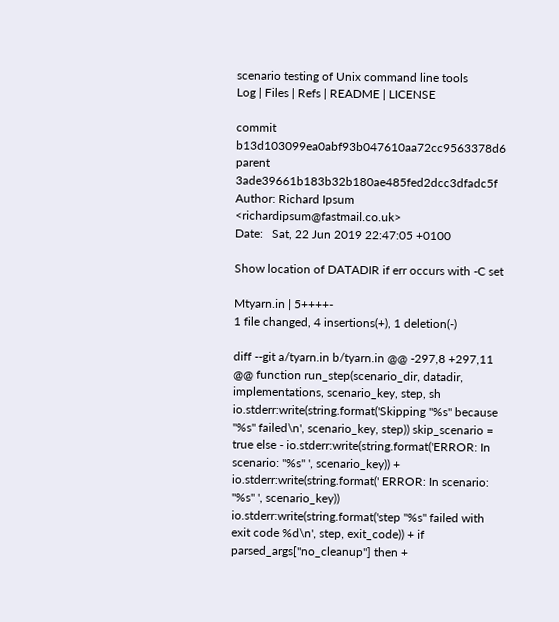scenario testing of Unix command line tools
Log | Files | Refs | README | LICENSE

commit b13d103099ea0abf93b047610aa72cc9563378d6
parent 3ade39661b183b32b180ae485fed2dcc3dfadc5f
Author: Richard Ipsum <richardipsum@fastmail.co.uk>
Date:   Sat, 22 Jun 2019 22:47:05 +0100

Show location of DATADIR if err occurs with -C set

Mtyarn.in | 5++++-
1 file changed, 4 insertions(+), 1 deletion(-)

diff --git a/tyarn.in b/tyarn.in @@ -297,8 +297,11 @@ function run_step(scenario_dir, datadir, implementations, scenario_key, step, sh io.stderr:write(string.format('Skipping "%s" because "%s" failed\n', scenario_key, step)) skip_scenario = true else - io.stderr:write(string.format('ERROR: In scenario: "%s" ', scenario_key)) + io.stderr:write(string.format(' ERROR: In scenario: "%s" ', scenario_key)) io.stderr:write(string.format('step "%s" failed with exit code %d\n', step, exit_code)) + if parsed_args["no_cleanup"] then +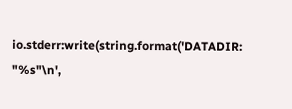io.stderr:write(string.format('DATADIR: "%s"\n',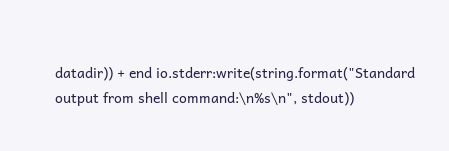datadir)) + end io.stderr:write(string.format("Standard output from shell command:\n%s\n", stdout))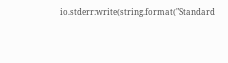io.stderr:write(string.format("Standard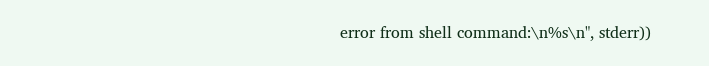error from shell command:\n%s\n", stderr))